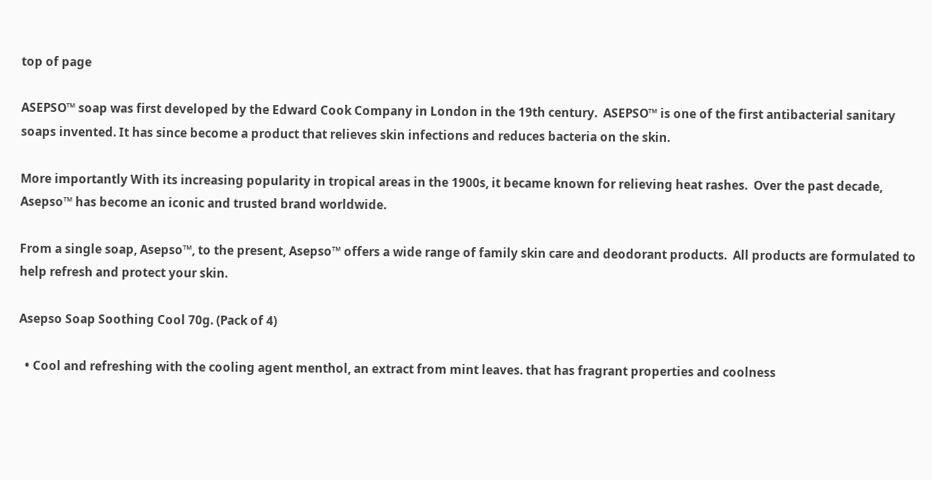top of page

ASEPSO™ soap was first developed by the Edward Cook Company in London in the 19th century.  ASEPSO™ is one of the first antibacterial sanitary soaps invented. It has since become a product that relieves skin infections and reduces bacteria on the skin.

More importantly With its increasing popularity in tropical areas in the 1900s, it became known for relieving heat rashes.  Over the past decade, Asepso™ has become an iconic and trusted brand worldwide.

From a single soap, Asepso™, to the present, Asepso™ offers a wide range of family skin care and deodorant products.  All products are formulated to help refresh and protect your skin.

Asepso Soap Soothing Cool 70g. (Pack of 4)

  • Cool and refreshing with the cooling agent menthol, an extract from mint leaves. that has fragrant properties and coolness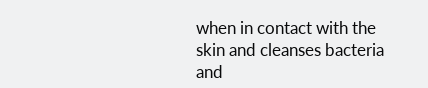when in contact with the skin and cleanses bacteria and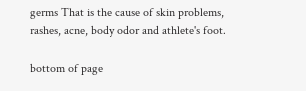germs That is the cause of skin problems, rashes, acne, body odor and athlete's foot.

bottom of page